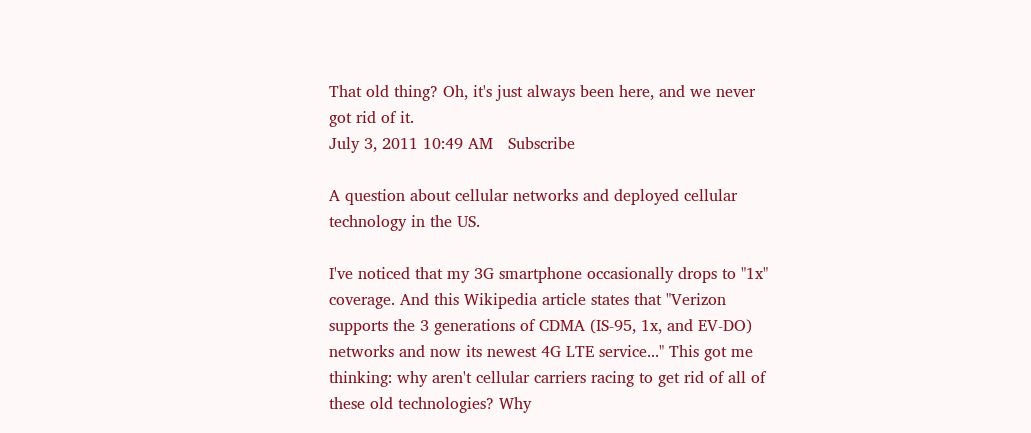That old thing? Oh, it's just always been here, and we never got rid of it.
July 3, 2011 10:49 AM   Subscribe

A question about cellular networks and deployed cellular technology in the US.

I've noticed that my 3G smartphone occasionally drops to "1x" coverage. And this Wikipedia article states that "Verizon supports the 3 generations of CDMA (IS-95, 1x, and EV-DO) networks and now its newest 4G LTE service..." This got me thinking: why aren't cellular carriers racing to get rid of all of these old technologies? Why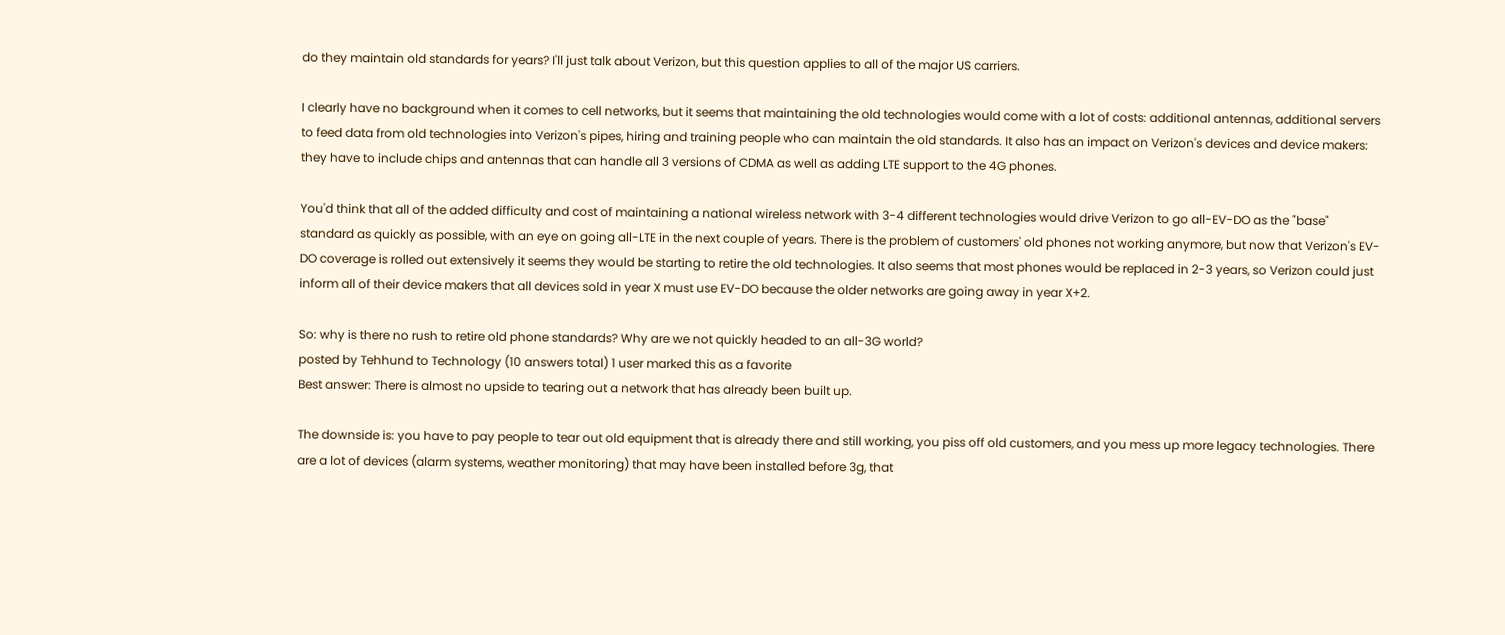do they maintain old standards for years? I'll just talk about Verizon, but this question applies to all of the major US carriers.

I clearly have no background when it comes to cell networks, but it seems that maintaining the old technologies would come with a lot of costs: additional antennas, additional servers to feed data from old technologies into Verizon's pipes, hiring and training people who can maintain the old standards. It also has an impact on Verizon's devices and device makers: they have to include chips and antennas that can handle all 3 versions of CDMA as well as adding LTE support to the 4G phones.

You'd think that all of the added difficulty and cost of maintaining a national wireless network with 3-4 different technologies would drive Verizon to go all-EV-DO as the "base" standard as quickly as possible, with an eye on going all-LTE in the next couple of years. There is the problem of customers' old phones not working anymore, but now that Verizon's EV-DO coverage is rolled out extensively it seems they would be starting to retire the old technologies. It also seems that most phones would be replaced in 2-3 years, so Verizon could just inform all of their device makers that all devices sold in year X must use EV-DO because the older networks are going away in year X+2.

So: why is there no rush to retire old phone standards? Why are we not quickly headed to an all-3G world?
posted by Tehhund to Technology (10 answers total) 1 user marked this as a favorite
Best answer: There is almost no upside to tearing out a network that has already been built up.

The downside is: you have to pay people to tear out old equipment that is already there and still working, you piss off old customers, and you mess up more legacy technologies. There are a lot of devices (alarm systems, weather monitoring) that may have been installed before 3g, that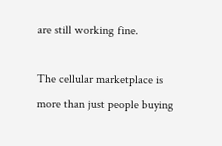are still working fine.

The cellular marketplace is more than just people buying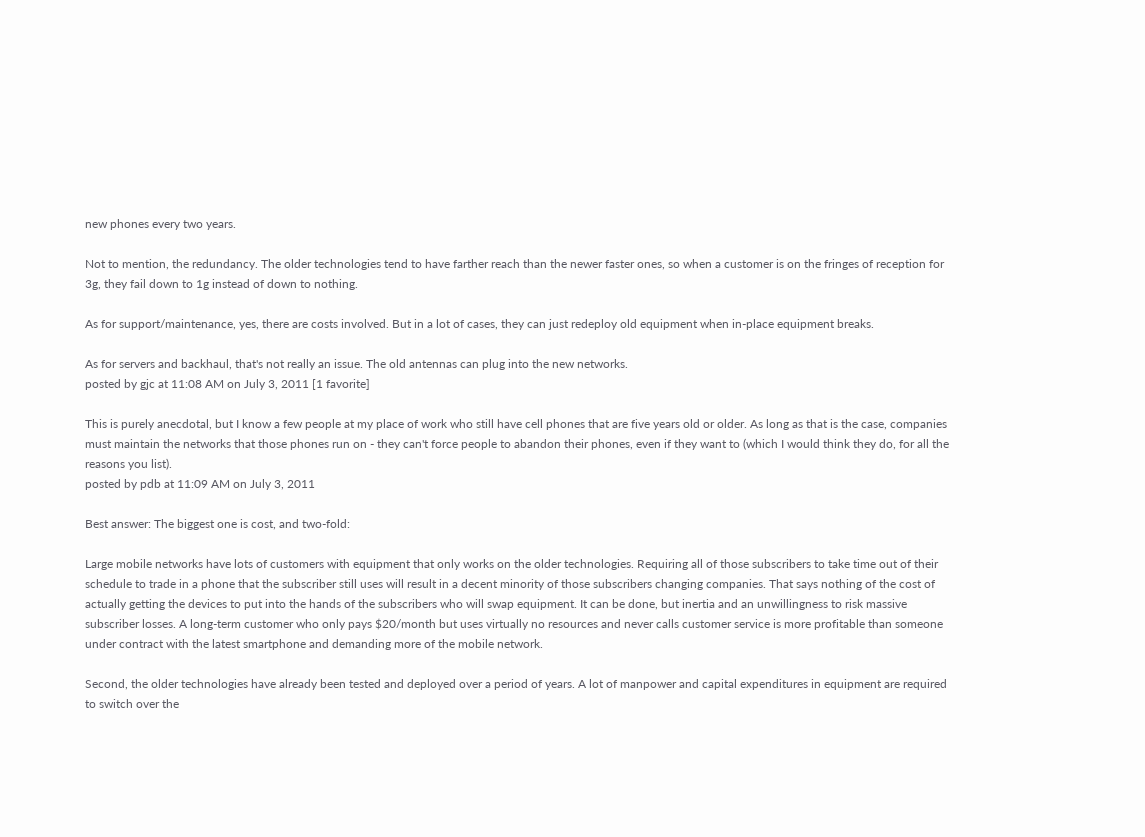new phones every two years.

Not to mention, the redundancy. The older technologies tend to have farther reach than the newer faster ones, so when a customer is on the fringes of reception for 3g, they fail down to 1g instead of down to nothing.

As for support/maintenance, yes, there are costs involved. But in a lot of cases, they can just redeploy old equipment when in-place equipment breaks.

As for servers and backhaul, that's not really an issue. The old antennas can plug into the new networks.
posted by gjc at 11:08 AM on July 3, 2011 [1 favorite]

This is purely anecdotal, but I know a few people at my place of work who still have cell phones that are five years old or older. As long as that is the case, companies must maintain the networks that those phones run on - they can't force people to abandon their phones, even if they want to (which I would think they do, for all the reasons you list).
posted by pdb at 11:09 AM on July 3, 2011

Best answer: The biggest one is cost, and two-fold:

Large mobile networks have lots of customers with equipment that only works on the older technologies. Requiring all of those subscribers to take time out of their schedule to trade in a phone that the subscriber still uses will result in a decent minority of those subscribers changing companies. That says nothing of the cost of actually getting the devices to put into the hands of the subscribers who will swap equipment. It can be done, but inertia and an unwillingness to risk massive subscriber losses. A long-term customer who only pays $20/month but uses virtually no resources and never calls customer service is more profitable than someone under contract with the latest smartphone and demanding more of the mobile network.

Second, the older technologies have already been tested and deployed over a period of years. A lot of manpower and capital expenditures in equipment are required to switch over the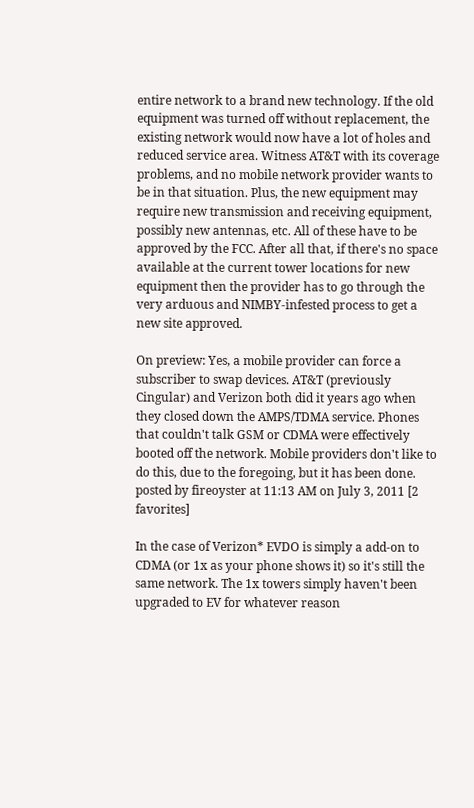entire network to a brand new technology. If the old equipment was turned off without replacement, the existing network would now have a lot of holes and reduced service area. Witness AT&T with its coverage problems, and no mobile network provider wants to be in that situation. Plus, the new equipment may require new transmission and receiving equipment, possibly new antennas, etc. All of these have to be approved by the FCC. After all that, if there's no space available at the current tower locations for new equipment then the provider has to go through the very arduous and NIMBY-infested process to get a new site approved.

On preview: Yes, a mobile provider can force a subscriber to swap devices. AT&T (previously Cingular) and Verizon both did it years ago when they closed down the AMPS/TDMA service. Phones that couldn't talk GSM or CDMA were effectively booted off the network. Mobile providers don't like to do this, due to the foregoing, but it has been done.
posted by fireoyster at 11:13 AM on July 3, 2011 [2 favorites]

In the case of Verizon* EVDO is simply a add-on to CDMA (or 1x as your phone shows it) so it's still the same network. The 1x towers simply haven't been upgraded to EV for whatever reason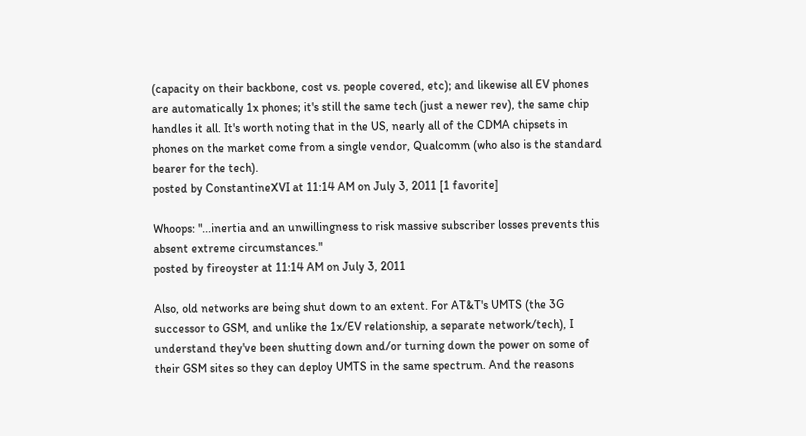(capacity on their backbone, cost vs. people covered, etc); and likewise all EV phones are automatically 1x phones; it's still the same tech (just a newer rev), the same chip handles it all. It's worth noting that in the US, nearly all of the CDMA chipsets in phones on the market come from a single vendor, Qualcomm (who also is the standard bearer for the tech).
posted by ConstantineXVI at 11:14 AM on July 3, 2011 [1 favorite]

Whoops: "...inertia and an unwillingness to risk massive subscriber losses prevents this absent extreme circumstances."
posted by fireoyster at 11:14 AM on July 3, 2011

Also, old networks are being shut down to an extent. For AT&T's UMTS (the 3G successor to GSM, and unlike the 1x/EV relationship, a separate network/tech), I understand they've been shutting down and/or turning down the power on some of their GSM sites so they can deploy UMTS in the same spectrum. And the reasons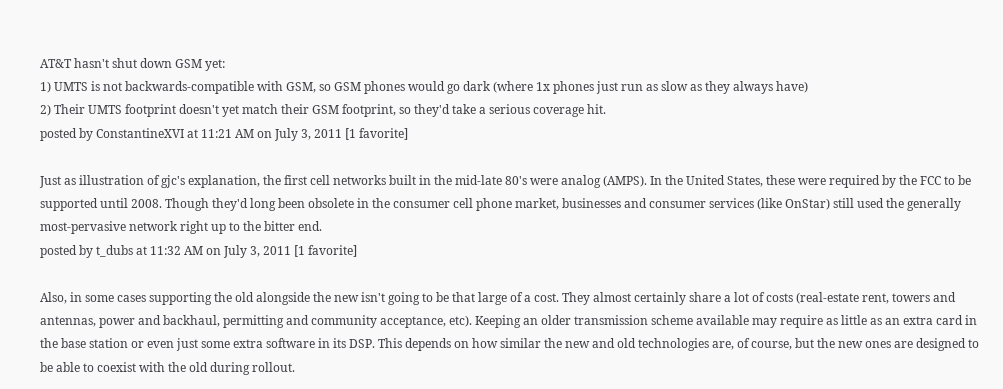AT&T hasn't shut down GSM yet:
1) UMTS is not backwards-compatible with GSM, so GSM phones would go dark (where 1x phones just run as slow as they always have)
2) Their UMTS footprint doesn't yet match their GSM footprint, so they'd take a serious coverage hit.
posted by ConstantineXVI at 11:21 AM on July 3, 2011 [1 favorite]

Just as illustration of gjc's explanation, the first cell networks built in the mid-late 80's were analog (AMPS). In the United States, these were required by the FCC to be supported until 2008. Though they'd long been obsolete in the consumer cell phone market, businesses and consumer services (like OnStar) still used the generally most-pervasive network right up to the bitter end.
posted by t_dubs at 11:32 AM on July 3, 2011 [1 favorite]

Also, in some cases supporting the old alongside the new isn't going to be that large of a cost. They almost certainly share a lot of costs (real-estate rent, towers and antennas, power and backhaul, permitting and community acceptance, etc). Keeping an older transmission scheme available may require as little as an extra card in the base station or even just some extra software in its DSP. This depends on how similar the new and old technologies are, of course, but the new ones are designed to be able to coexist with the old during rollout.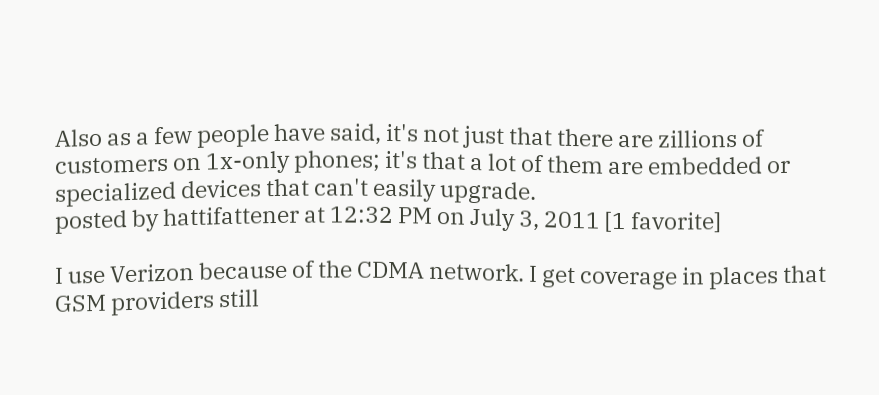Also as a few people have said, it's not just that there are zillions of customers on 1x-only phones; it's that a lot of them are embedded or specialized devices that can't easily upgrade.
posted by hattifattener at 12:32 PM on July 3, 2011 [1 favorite]

I use Verizon because of the CDMA network. I get coverage in places that GSM providers still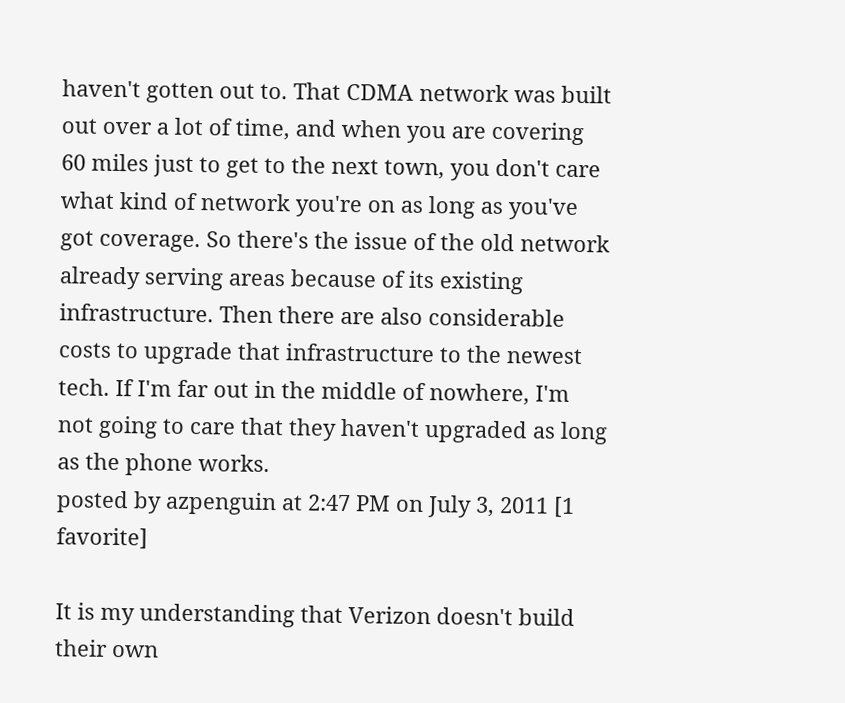haven't gotten out to. That CDMA network was built out over a lot of time, and when you are covering 60 miles just to get to the next town, you don't care what kind of network you're on as long as you've got coverage. So there's the issue of the old network already serving areas because of its existing infrastructure. Then there are also considerable costs to upgrade that infrastructure to the newest tech. If I'm far out in the middle of nowhere, I'm not going to care that they haven't upgraded as long as the phone works.
posted by azpenguin at 2:47 PM on July 3, 2011 [1 favorite]

It is my understanding that Verizon doesn't build their own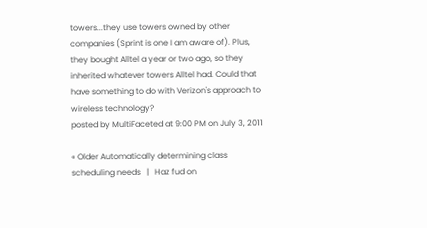towers...they use towers owned by other companies (Sprint is one I am aware of). Plus, they bought Alltel a year or two ago, so they inherited whatever towers Alltel had. Could that have something to do with Verizon's approach to wireless technology?
posted by MultiFaceted at 9:00 PM on July 3, 2011

« Older Automatically determining class scheduling needs   |   Haz fud on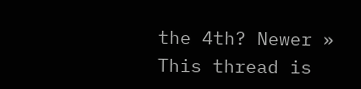the 4th? Newer »
This thread is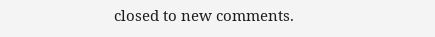closed to new comments.